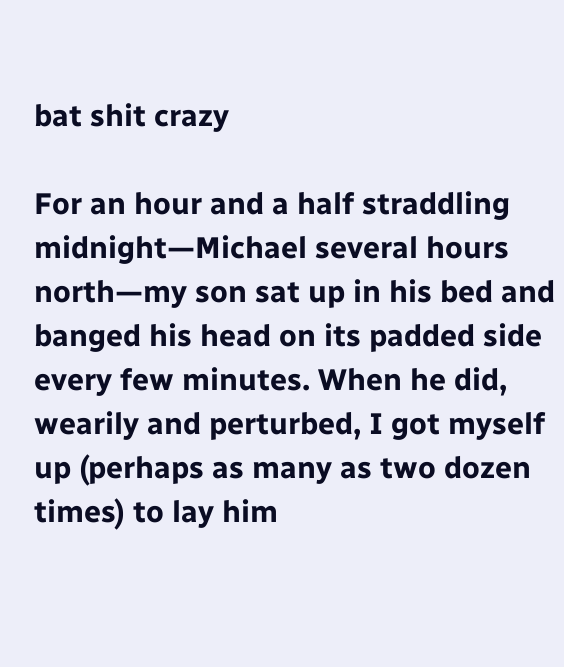bat shit crazy

For an hour and a half straddling midnight—Michael several hours north—my son sat up in his bed and banged his head on its padded side every few minutes. When he did, wearily and perturbed, I got myself up (perhaps as many as two dozen times) to lay him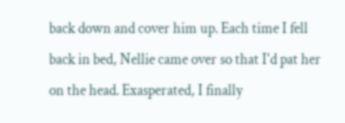back down and cover him up. Each time I fell back in bed, Nellie came over so that I'd pat her on the head. Exasperated, I finally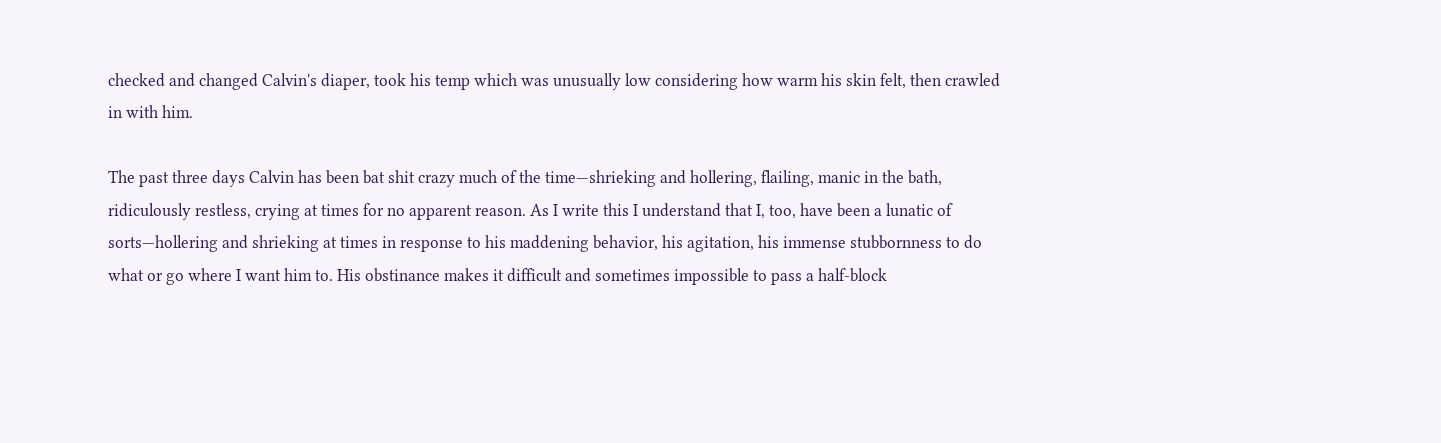checked and changed Calvin's diaper, took his temp which was unusually low considering how warm his skin felt, then crawled in with him.

The past three days Calvin has been bat shit crazy much of the time—shrieking and hollering, flailing, manic in the bath, ridiculously restless, crying at times for no apparent reason. As I write this I understand that I, too, have been a lunatic of sorts—hollering and shrieking at times in response to his maddening behavior, his agitation, his immense stubbornness to do what or go where I want him to. His obstinance makes it difficult and sometimes impossible to pass a half-block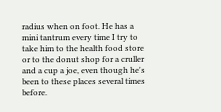radius when on foot. He has a mini tantrum every time I try to take him to the health food store or to the donut shop for a cruller and a cup a joe, even though he's been to these places several times before.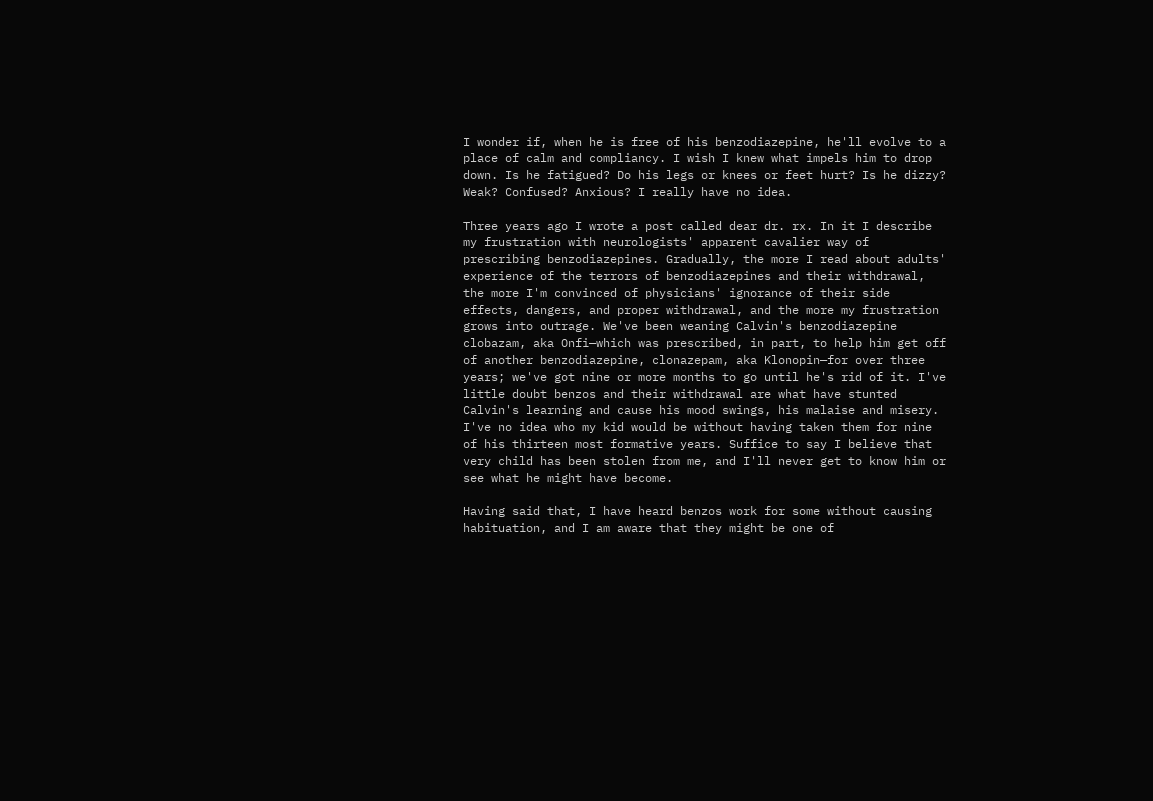I wonder if, when he is free of his benzodiazepine, he'll evolve to a place of calm and compliancy. I wish I knew what impels him to drop down. Is he fatigued? Do his legs or knees or feet hurt? Is he dizzy? Weak? Confused? Anxious? I really have no idea.

Three years ago I wrote a post called dear dr. rx. In it I describe my frustration with neurologists' apparent cavalier way of prescribing benzodiazepines. Gradually, the more I read about adults' experience of the terrors of benzodiazepines and their withdrawal, the more I'm convinced of physicians' ignorance of their side effects, dangers, and proper withdrawal, and the more my frustration grows into outrage. We've been weaning Calvin's benzodiazepine clobazam, aka Onfi—which was prescribed, in part, to help him get off of another benzodiazepine, clonazepam, aka Klonopin—for over three years; we've got nine or more months to go until he's rid of it. I've little doubt benzos and their withdrawal are what have stunted Calvin's learning and cause his mood swings, his malaise and misery. I've no idea who my kid would be without having taken them for nine of his thirteen most formative years. Suffice to say I believe that very child has been stolen from me, and I'll never get to know him or see what he might have become.

Having said that, I have heard benzos work for some without causing habituation, and I am aware that they might be one of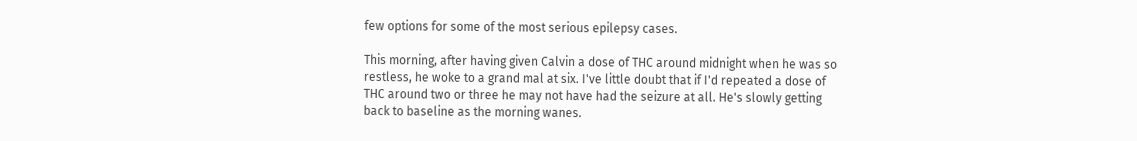few options for some of the most serious epilepsy cases.

This morning, after having given Calvin a dose of THC around midnight when he was so restless, he woke to a grand mal at six. I've little doubt that if I'd repeated a dose of THC around two or three he may not have had the seizure at all. He's slowly getting back to baseline as the morning wanes.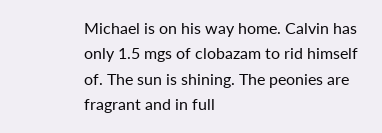Michael is on his way home. Calvin has only 1.5 mgs of clobazam to rid himself of. The sun is shining. The peonies are fragrant and in full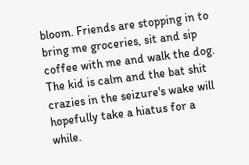bloom. Friends are stopping in to bring me groceries, sit and sip coffee with me and walk the dog. The kid is calm and the bat shit crazies in the seizure's wake will hopefully take a hiatus for a while.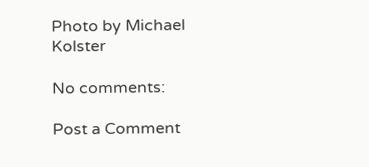Photo by Michael Kolster

No comments:

Post a Comment